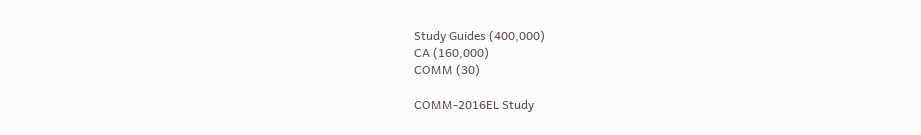Study Guides (400,000)
CA (160,000)
COMM (30)

COMM-2016EL Study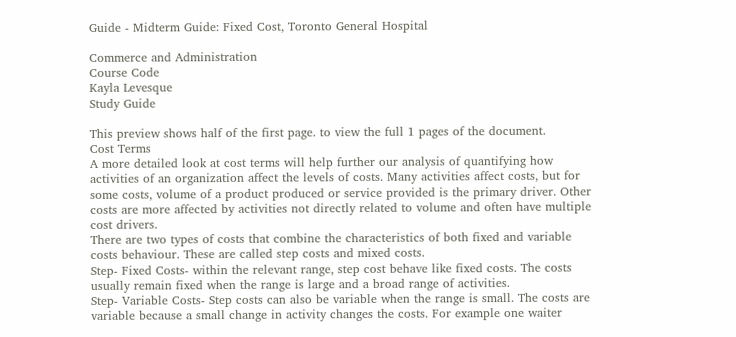Guide - Midterm Guide: Fixed Cost, Toronto General Hospital

Commerce and Administration
Course Code
Kayla Levesque
Study Guide

This preview shows half of the first page. to view the full 1 pages of the document.
Cost Terms
A more detailed look at cost terms will help further our analysis of quantifying how
activities of an organization affect the levels of costs. Many activities affect costs, but for
some costs, volume of a product produced or service provided is the primary driver. Other
costs are more affected by activities not directly related to volume and often have multiple
cost drivers.
There are two types of costs that combine the characteristics of both fixed and variable
costs behaviour. These are called step costs and mixed costs.
Step- Fixed Costs- within the relevant range, step cost behave like fixed costs. The costs
usually remain fixed when the range is large and a broad range of activities.
Step- Variable Costs- Step costs can also be variable when the range is small. The costs are
variable because a small change in activity changes the costs. For example one waiter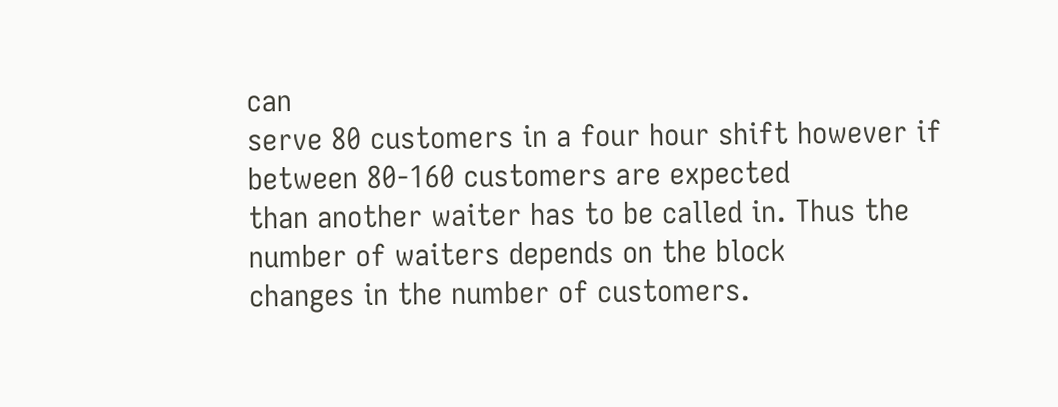can
serve 80 customers in a four hour shift however if between 80-160 customers are expected
than another waiter has to be called in. Thus the number of waiters depends on the block
changes in the number of customers.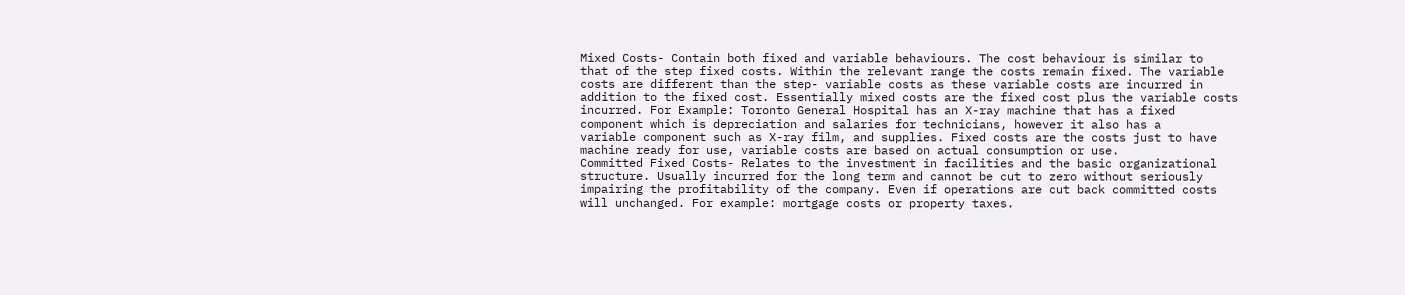Mixed Costs- Contain both fixed and variable behaviours. The cost behaviour is similar to
that of the step fixed costs. Within the relevant range the costs remain fixed. The variable
costs are different than the step- variable costs as these variable costs are incurred in
addition to the fixed cost. Essentially mixed costs are the fixed cost plus the variable costs
incurred. For Example: Toronto General Hospital has an X-ray machine that has a fixed
component which is depreciation and salaries for technicians, however it also has a
variable component such as X-ray film, and supplies. Fixed costs are the costs just to have
machine ready for use, variable costs are based on actual consumption or use.
Committed Fixed Costs- Relates to the investment in facilities and the basic organizational
structure. Usually incurred for the long term and cannot be cut to zero without seriously
impairing the profitability of the company. Even if operations are cut back committed costs
will unchanged. For example: mortgage costs or property taxes.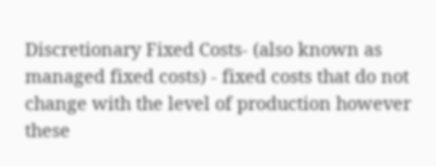Discretionary Fixed Costs- (also known as managed fixed costs) - fixed costs that do not
change with the level of production however these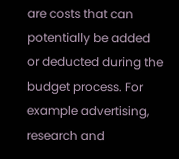are costs that can potentially be added
or deducted during the budget process. For example advertising, research and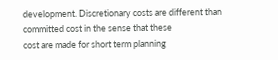development. Discretionary costs are different than committed cost in the sense that these
cost are made for short term planning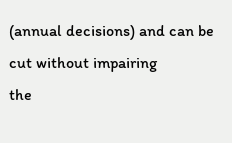(annual decisions) and can be cut without impairing
the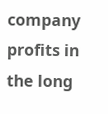company profits in the long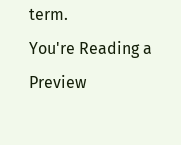term.
You're Reading a Preview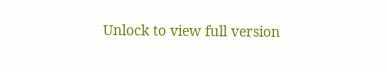Unlock to view full version